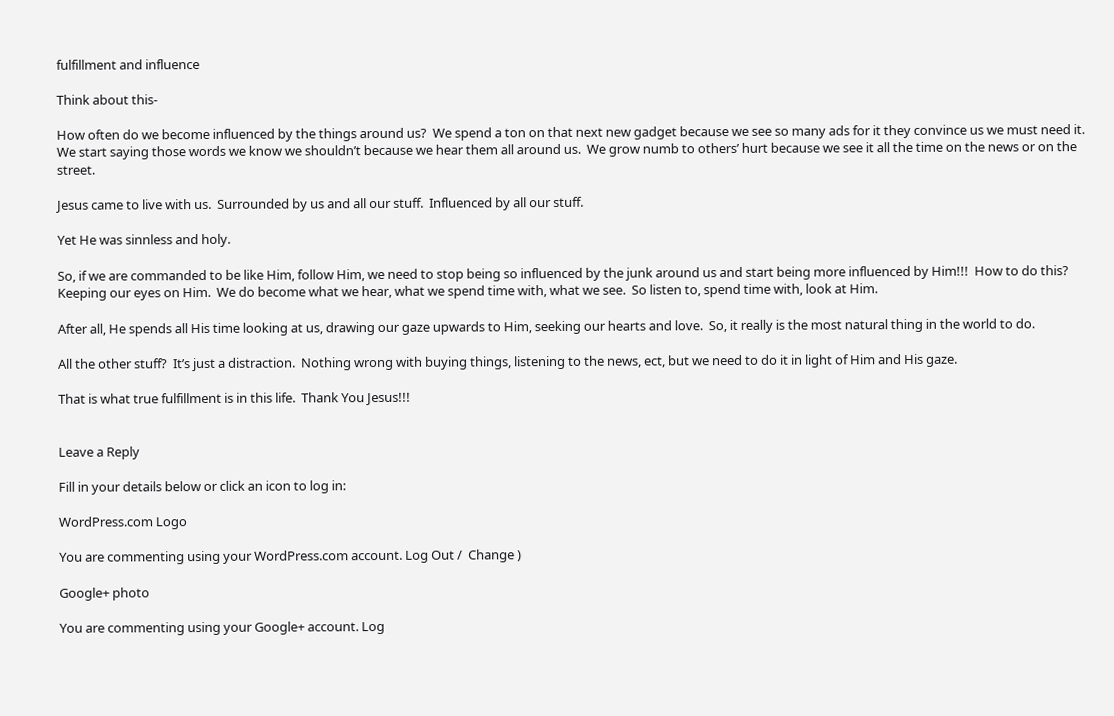fulfillment and influence

Think about this-

How often do we become influenced by the things around us?  We spend a ton on that next new gadget because we see so many ads for it they convince us we must need it. We start saying those words we know we shouldn’t because we hear them all around us.  We grow numb to others’ hurt because we see it all the time on the news or on the street.

Jesus came to live with us.  Surrounded by us and all our stuff.  Influenced by all our stuff.

Yet He was sinnless and holy.

So, if we are commanded to be like Him, follow Him, we need to stop being so influenced by the junk around us and start being more influenced by Him!!!  How to do this?  Keeping our eyes on Him.  We do become what we hear, what we spend time with, what we see.  So listen to, spend time with, look at Him.

After all, He spends all His time looking at us, drawing our gaze upwards to Him, seeking our hearts and love.  So, it really is the most natural thing in the world to do.

All the other stuff?  It’s just a distraction.  Nothing wrong with buying things, listening to the news, ect, but we need to do it in light of Him and His gaze.

That is what true fulfillment is in this life.  Thank You Jesus!!!


Leave a Reply

Fill in your details below or click an icon to log in:

WordPress.com Logo

You are commenting using your WordPress.com account. Log Out /  Change )

Google+ photo

You are commenting using your Google+ account. Log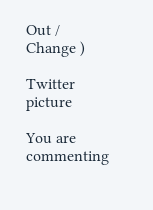Out /  Change )

Twitter picture

You are commenting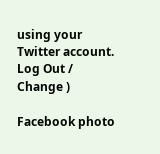using your Twitter account. Log Out /  Change )

Facebook photo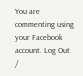You are commenting using your Facebook account. Log Out /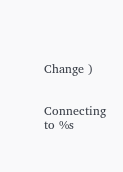Change )


Connecting to %s